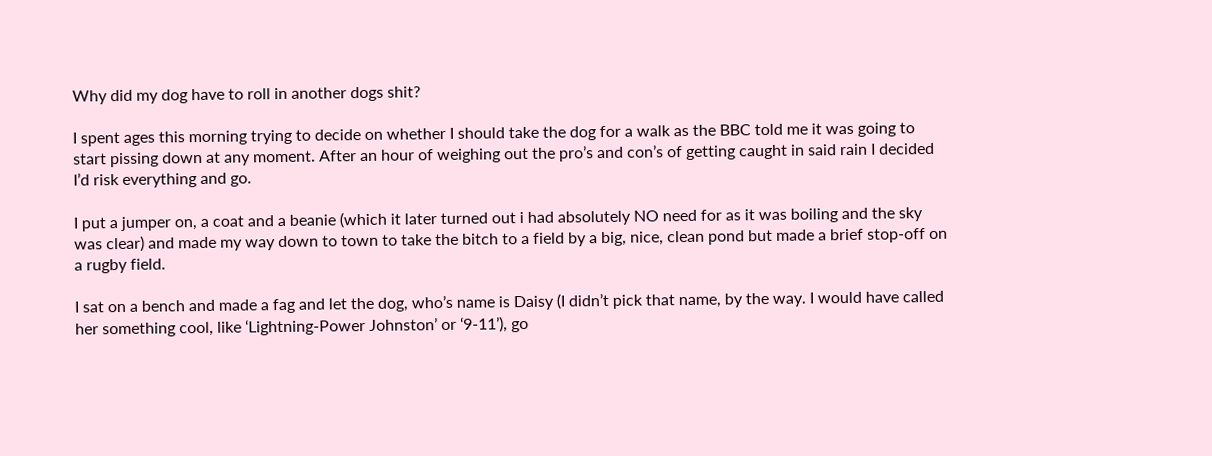Why did my dog have to roll in another dogs shit?

I spent ages this morning trying to decide on whether I should take the dog for a walk as the BBC told me it was going to start pissing down at any moment. After an hour of weighing out the pro’s and con’s of getting caught in said rain I decided I’d risk everything and go.

I put a jumper on, a coat and a beanie (which it later turned out i had absolutely NO need for as it was boiling and the sky was clear) and made my way down to town to take the bitch to a field by a big, nice, clean pond but made a brief stop-off on a rugby field.

I sat on a bench and made a fag and let the dog, who’s name is Daisy (I didn’t pick that name, by the way. I would have called her something cool, like ‘Lightning-Power Johnston’ or ‘9-11’), go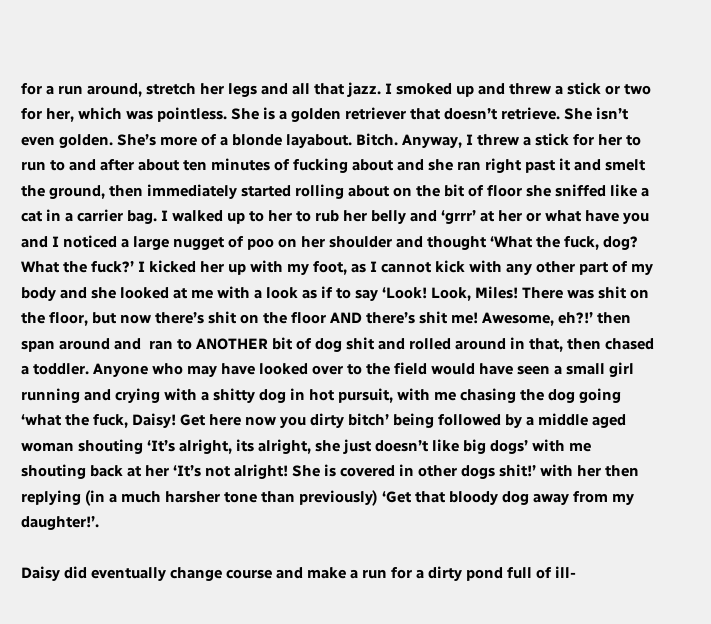for a run around, stretch her legs and all that jazz. I smoked up and threw a stick or two for her, which was pointless. She is a golden retriever that doesn’t retrieve. She isn’t even golden. She’s more of a blonde layabout. Bitch. Anyway, I threw a stick for her to run to and after about ten minutes of fucking about and she ran right past it and smelt the ground, then immediately started rolling about on the bit of floor she sniffed like a cat in a carrier bag. I walked up to her to rub her belly and ‘grrr’ at her or what have you and I noticed a large nugget of poo on her shoulder and thought ‘What the fuck, dog? What the fuck?’ I kicked her up with my foot, as I cannot kick with any other part of my body and she looked at me with a look as if to say ‘Look! Look, Miles! There was shit on the floor, but now there’s shit on the floor AND there’s shit me! Awesome, eh?!’ then span around and  ran to ANOTHER bit of dog shit and rolled around in that, then chased a toddler. Anyone who may have looked over to the field would have seen a small girl running and crying with a shitty dog in hot pursuit, with me chasing the dog going ‘what the fuck, Daisy! Get here now you dirty bitch’ being followed by a middle aged woman shouting ‘It’s alright, its alright, she just doesn’t like big dogs’ with me shouting back at her ‘It’s not alright! She is covered in other dogs shit!’ with her then replying (in a much harsher tone than previously) ‘Get that bloody dog away from my daughter!’.

Daisy did eventually change course and make a run for a dirty pond full of ill-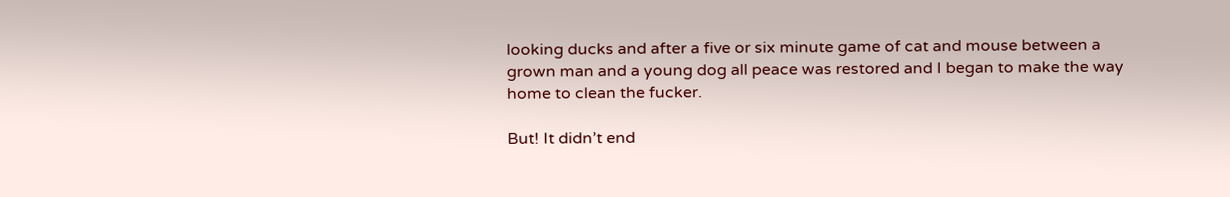looking ducks and after a five or six minute game of cat and mouse between a grown man and a young dog all peace was restored and I began to make the way home to clean the fucker.

But! It didn’t end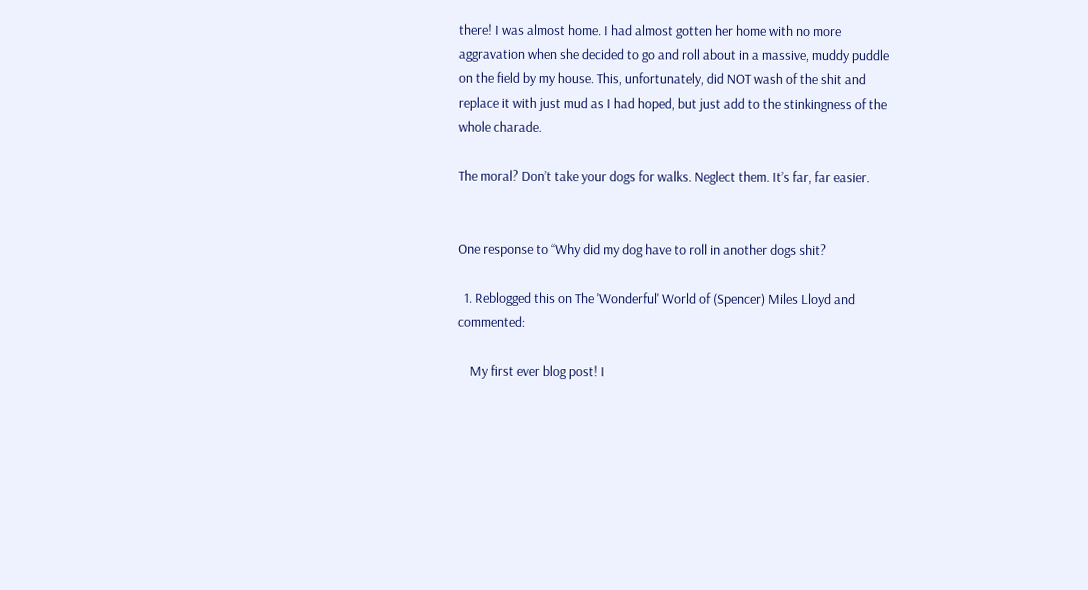there! I was almost home. I had almost gotten her home with no more aggravation when she decided to go and roll about in a massive, muddy puddle on the field by my house. This, unfortunately, did NOT wash of the shit and replace it with just mud as I had hoped, but just add to the stinkingness of the whole charade.

The moral? Don’t take your dogs for walks. Neglect them. It’s far, far easier.


One response to “Why did my dog have to roll in another dogs shit?

  1. Reblogged this on The 'Wonderful' World of (Spencer) Miles Lloyd and commented:

    My first ever blog post! I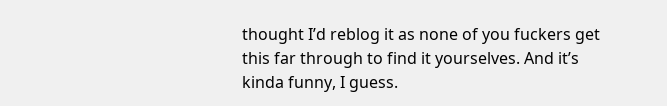thought I’d reblog it as none of you fuckers get this far through to find it yourselves. And it’s kinda funny, I guess.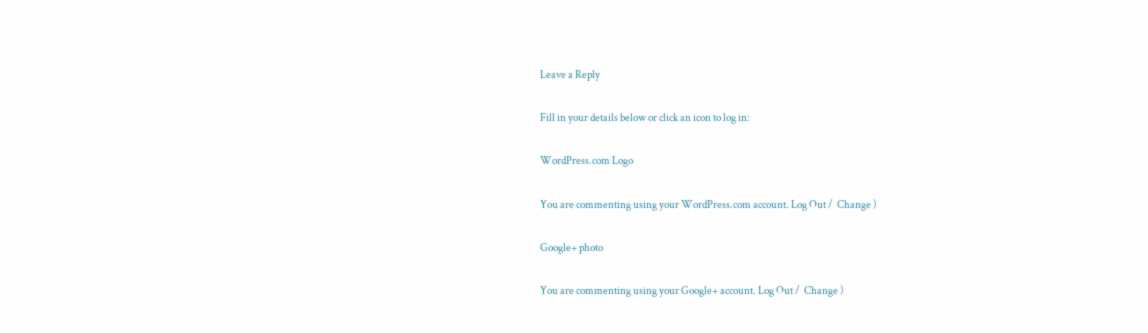Leave a Reply

Fill in your details below or click an icon to log in:

WordPress.com Logo

You are commenting using your WordPress.com account. Log Out /  Change )

Google+ photo

You are commenting using your Google+ account. Log Out /  Change )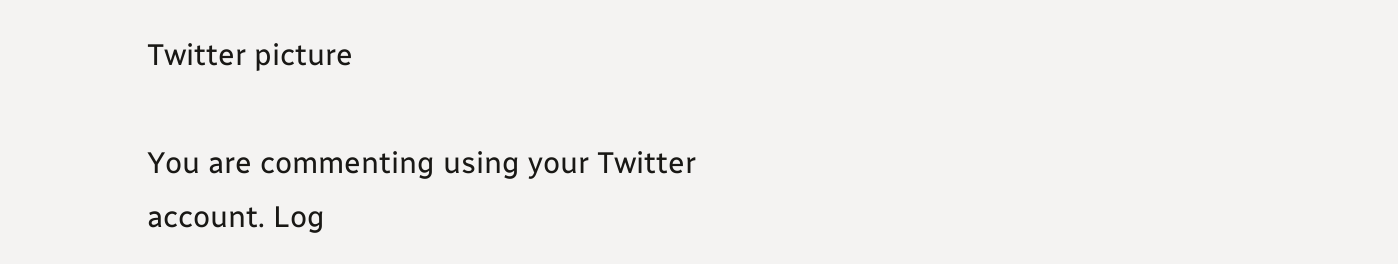Twitter picture

You are commenting using your Twitter account. Log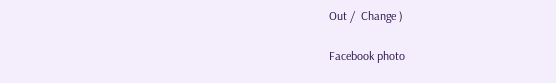Out /  Change )

Facebook photo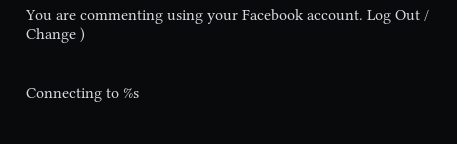You are commenting using your Facebook account. Log Out /  Change )


Connecting to %s